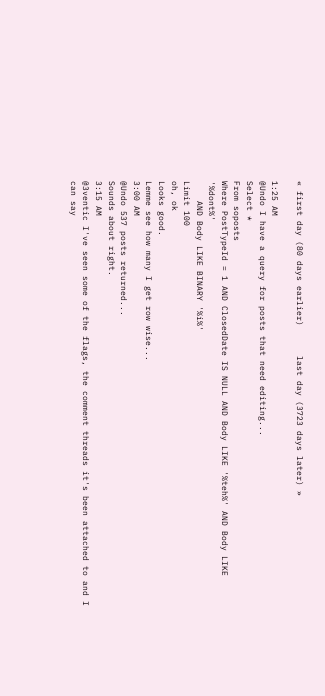« first day (80 days earlier)      last day (3723 days later) »

1:25 AM
@Undo I have a query for posts that need editing...
Select *
From soposts
Where PostTypeId = 1 AND ClosedDate IS NULL AND Body LIKE '%teh%' AND Body LIKE '%dont%'
    AND Body LIKE BINARY '%i%'
Limit 100
oh, ok
Looks good.
Lemme see how many I get row wise...
3:00 AM
@Undo 537 posts returned...
Sounds about right.
3:15 AM
@3ventic I've seen some of the flags, the comment threads it's been attached to and I can say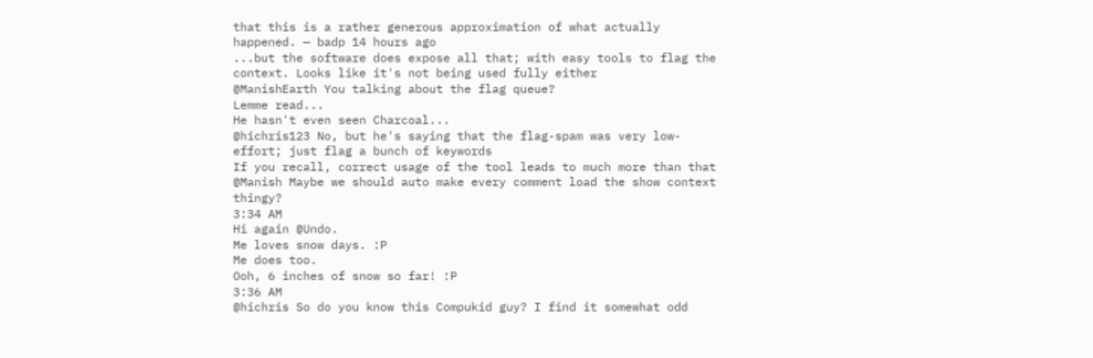that this is a rather generous approximation of what actually happened. — badp 14 hours ago
...but the software does expose all that; with easy tools to flag the context. Looks like it's not being used fully either
@ManishEarth You talking about the flag queue?
Lemme read...
He hasn't even seen Charcoal...
@hichris123 No, but he's saying that the flag-spam was very low-effort; just flag a bunch of keywords
If you recall, correct usage of the tool leads to much more than that
@Manish Maybe we should auto make every comment load the show context thingy?
3:34 AM
Hi again @Undo.
Me loves snow days. :P
Me does too.
Ooh, 6 inches of snow so far! :P
3:36 AM
@hichris So do you know this Compukid guy? I find it somewhat odd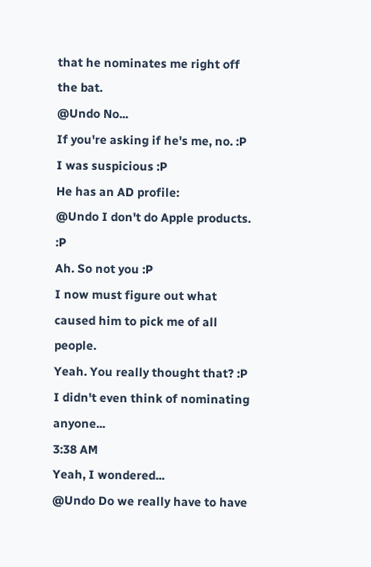that he nominates me right off the bat.
@Undo No...
If you're asking if he's me, no. :P
I was suspicious :P
He has an AD profile:
@Undo I don't do Apple products. :P
Ah. So not you :P
I now must figure out what caused him to pick me of all people.
Yeah. You really thought that? :P
I didn't even think of nominating anyone...
3:38 AM
Yeah, I wondered...
@Undo Do we really have to have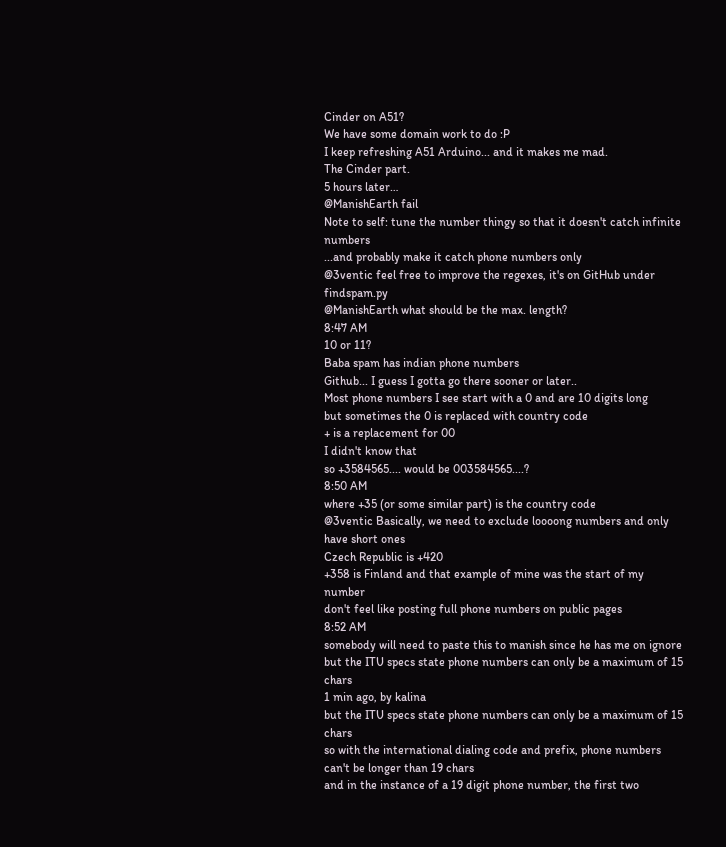Cinder on A51?
We have some domain work to do :P
I keep refreshing A51 Arduino... and it makes me mad.
The Cinder part.
5 hours later…
@ManishEarth fail
Note to self: tune the number thingy so that it doesn't catch infinite numbers
...and probably make it catch phone numbers only
@3ventic feel free to improve the regexes, it's on GitHub under findspam.py
@ManishEarth what should be the max. length?
8:47 AM
10 or 11?
Baba spam has indian phone numbers
Github... I guess I gotta go there sooner or later..
Most phone numbers I see start with a 0 and are 10 digits long
but sometimes the 0 is replaced with country code
+ is a replacement for 00
I didn't know that
so +3584565.... would be 003584565....?
8:50 AM
where +35 (or some similar part) is the country code
@3ventic Basically, we need to exclude loooong numbers and only have short ones
Czech Republic is +420
+358 is Finland and that example of mine was the start of my number
don't feel like posting full phone numbers on public pages
8:52 AM
somebody will need to paste this to manish since he has me on ignore
but the ITU specs state phone numbers can only be a maximum of 15 chars
1 min ago, by kalina
but the ITU specs state phone numbers can only be a maximum of 15 chars
so with the international dialing code and prefix, phone numbers can't be longer than 19 chars
and in the instance of a 19 digit phone number, the first two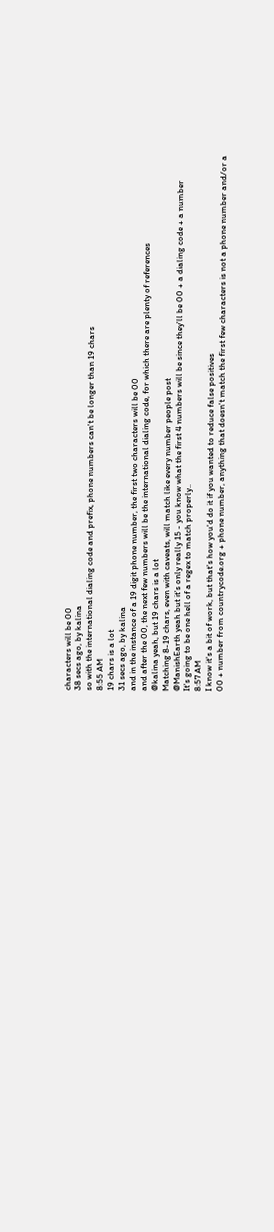characters will be 00
38 secs ago, by kalina
so with the international dialing code and prefix, phone numbers can't be longer than 19 chars
8:55 AM
19 chars is a lot
31 secs ago, by kalina
and in the instance of a 19 digit phone number, the first two characters will be 00
and after the 00, the next few numbers will be the international dialing code, for which there are plenty of references
@kalina yeah, but 19 chars is a lot
Matching 8-19 chars, even with caveats, will match like every number people post
@ManishEarth yeah but it's only really 15 - you know what the first 4 numbers will be since they'll be 00 + a dialing code + a number
It's going to be one hell of a regex to match properly..
8:57 AM
I know it's a bit of work, but that's how you'd do it if you wanted to reduce false positives
00 + number from countrycode.org + phone number, anything that doesn't match the first few characters is not a phone number and/or a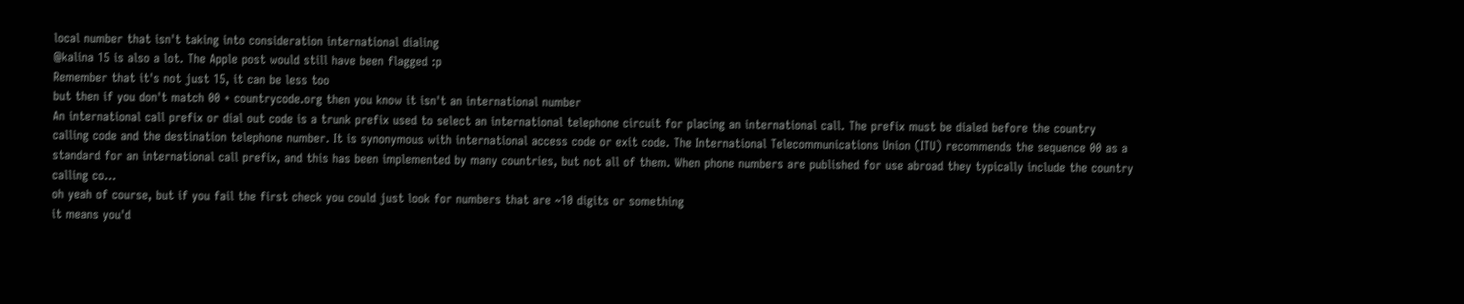local number that isn't taking into consideration international dialing
@kalina 15 is also a lot. The Apple post would still have been flagged :p
Remember that it's not just 15, it can be less too
but then if you don't match 00 + countrycode.org then you know it isn't an international number
An international call prefix or dial out code is a trunk prefix used to select an international telephone circuit for placing an international call. The prefix must be dialed before the country calling code and the destination telephone number. It is synonymous with international access code or exit code. The International Telecommunications Union (ITU) recommends the sequence 00 as a standard for an international call prefix, and this has been implemented by many countries, but not all of them. When phone numbers are published for use abroad they typically include the country calling co...
oh yeah of course, but if you fail the first check you could just look for numbers that are ~10 digits or something
it means you'd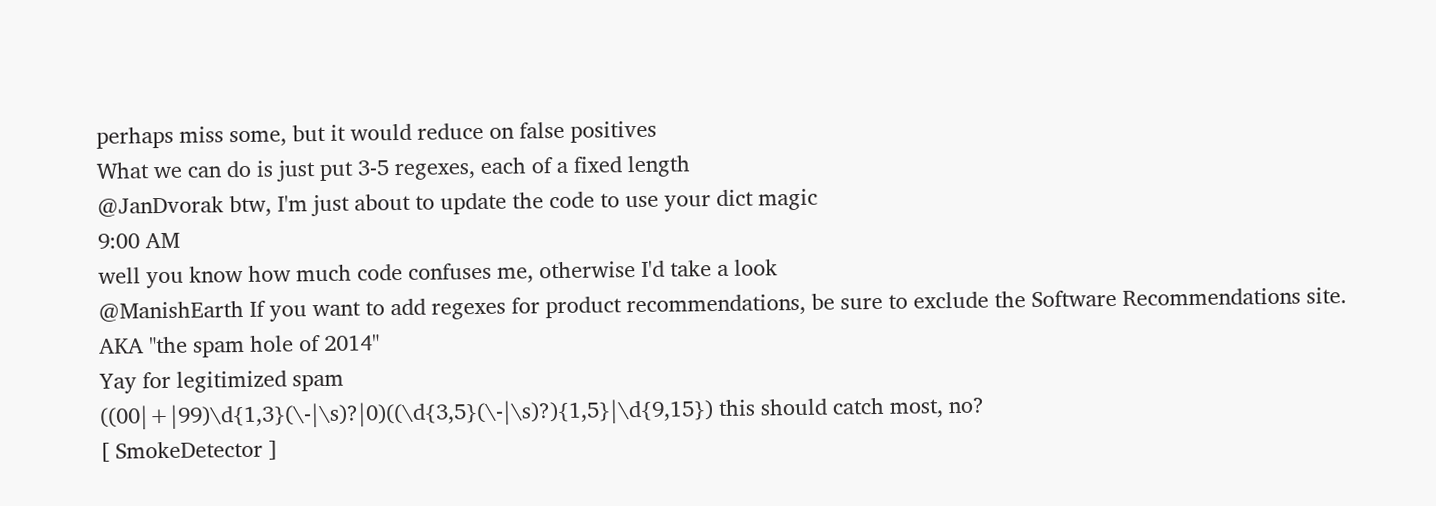perhaps miss some, but it would reduce on false positives
What we can do is just put 3-5 regexes, each of a fixed length
@JanDvorak btw, I'm just about to update the code to use your dict magic
9:00 AM
well you know how much code confuses me, otherwise I'd take a look
@ManishEarth If you want to add regexes for product recommendations, be sure to exclude the Software Recommendations site.
AKA "the spam hole of 2014"
Yay for legitimized spam
((00|+|99)\d{1,3}(\-|\s)?|0)((\d{3,5}(\-|\s)?){1,5}|\d{9,15}) this should catch most, no?
[ SmokeDetector ]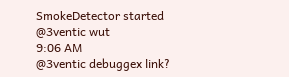SmokeDetector started
@3ventic wut
9:06 AM
@3ventic debuggex link?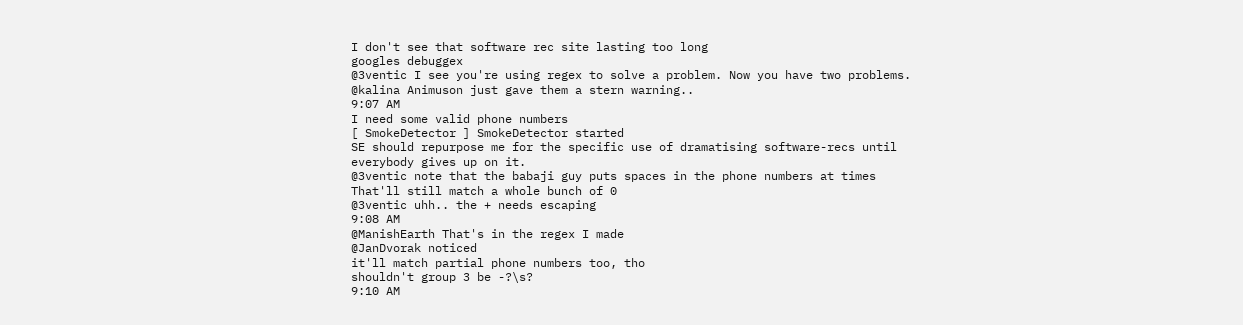I don't see that software rec site lasting too long
googles debuggex
@3ventic I see you're using regex to solve a problem. Now you have two problems.
@kalina Animuson just gave them a stern warning..
9:07 AM
I need some valid phone numbers
[ SmokeDetector ] SmokeDetector started
SE should repurpose me for the specific use of dramatising software-recs until everybody gives up on it.
@3ventic note that the babaji guy puts spaces in the phone numbers at times
That'll still match a whole bunch of 0
@3ventic uhh.. the + needs escaping
9:08 AM
@ManishEarth That's in the regex I made
@JanDvorak noticed
it'll match partial phone numbers too, tho
shouldn't group 3 be -?\s?
9:10 AM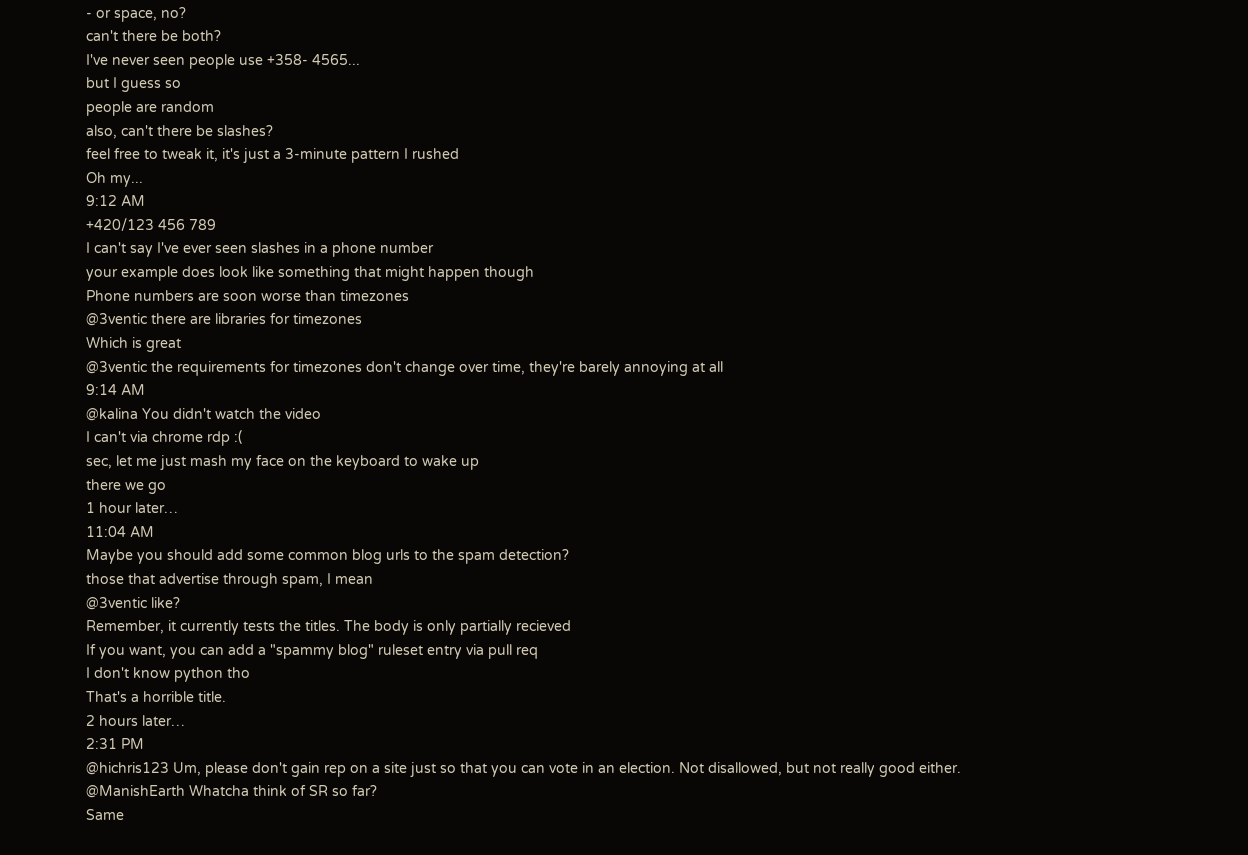- or space, no?
can't there be both?
I've never seen people use +358- 4565...
but I guess so
people are random
also, can't there be slashes?
feel free to tweak it, it's just a 3-minute pattern I rushed
Oh my...
9:12 AM
+420/123 456 789
I can't say I've ever seen slashes in a phone number
your example does look like something that might happen though
Phone numbers are soon worse than timezones
@3ventic there are libraries for timezones
Which is great
@3ventic the requirements for timezones don't change over time, they're barely annoying at all
9:14 AM
@kalina You didn't watch the video
I can't via chrome rdp :(
sec, let me just mash my face on the keyboard to wake up
there we go
1 hour later…
11:04 AM
Maybe you should add some common blog urls to the spam detection?
those that advertise through spam, I mean
@3ventic like?
Remember, it currently tests the titles. The body is only partially recieved
If you want, you can add a "spammy blog" ruleset entry via pull req
I don't know python tho
That's a horrible title.
2 hours later…
2:31 PM
@hichris123 Um, please don't gain rep on a site just so that you can vote in an election. Not disallowed, but not really good either.
@ManishEarth Whatcha think of SR so far?
Same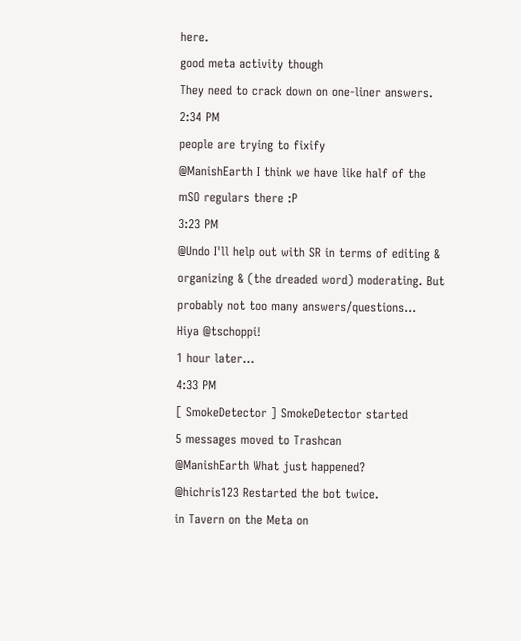here.
good meta activity though
They need to crack down on one-liner answers.
2:34 PM
people are trying to fixify
@ManishEarth I think we have like half of the mSO regulars there :P
3:23 PM
@Undo I'll help out with SR in terms of editing & organizing & (the dreaded word) moderating. But probably not too many answers/questions...
Hiya @tschoppi!
1 hour later…
4:33 PM
[ SmokeDetector ] SmokeDetector started
5 messages moved to Trashcan
@ManishEarth What just happened?
@hichris123 Restarted the bot twice.
in Tavern on the Meta on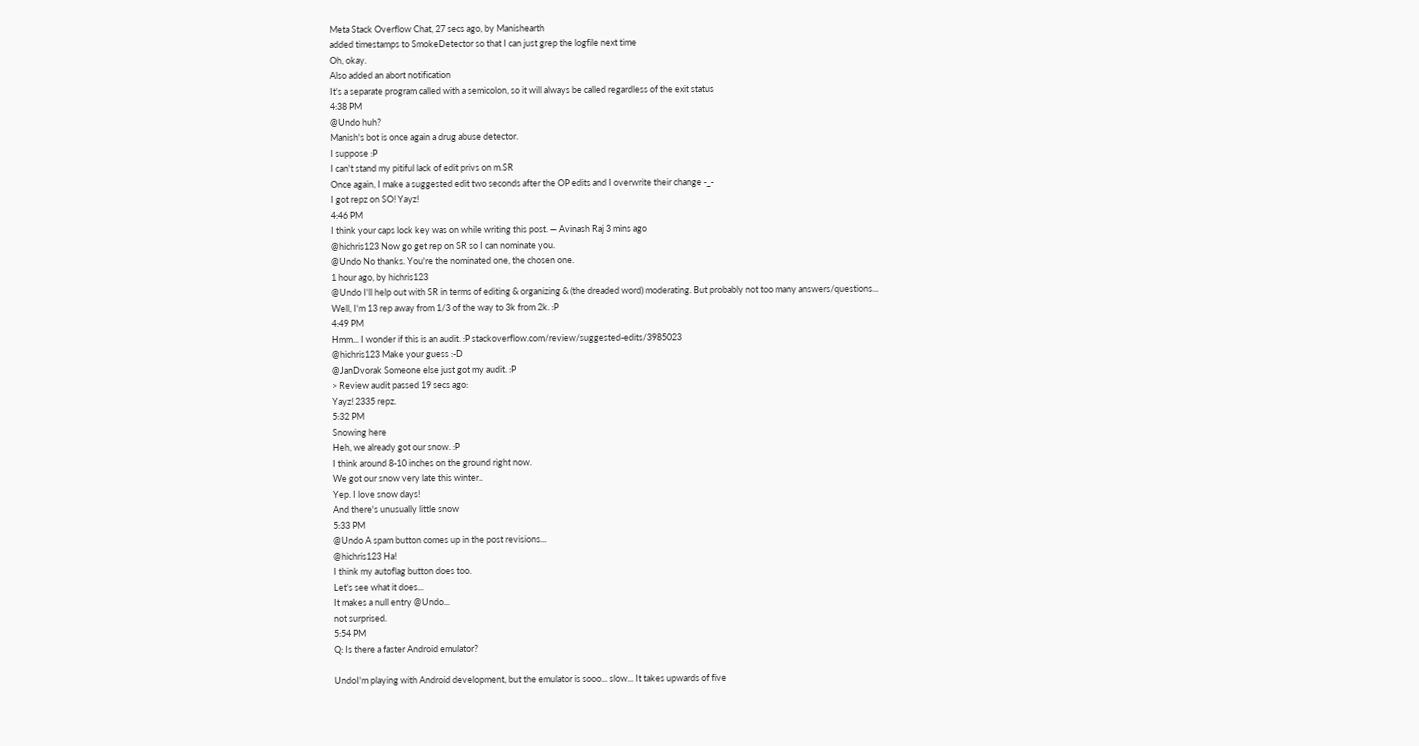Meta Stack Overflow Chat, 27 secs ago, by Manishearth
added timestamps to SmokeDetector so that I can just grep the logfile next time
Oh, okay.
Also added an abort notification
It's a separate program called with a semicolon, so it will always be called regardless of the exit status
4:38 PM
@Undo huh?
Manish's bot is once again a drug abuse detector.
I suppose :P
I can't stand my pitiful lack of edit privs on m.SR
Once again, I make a suggested edit two seconds after the OP edits and I overwrite their change -_-
I got repz on SO! Yayz!
4:46 PM
I think your caps lock key was on while writing this post. — Avinash Raj 3 mins ago
@hichris123 Now go get rep on SR so I can nominate you.
@Undo No thanks. You're the nominated one, the chosen one.
1 hour ago, by hichris123
@Undo I'll help out with SR in terms of editing & organizing & (the dreaded word) moderating. But probably not too many answers/questions...
Well, I'm 13 rep away from 1/3 of the way to 3k from 2k. :P
4:49 PM
Hmm... I wonder if this is an audit. :P stackoverflow.com/review/suggested-edits/3985023
@hichris123 Make your guess :-D
@JanDvorak Someone else just got my audit. :P
> Review audit passed 19 secs ago:
Yayz! 2335 repz.
5:32 PM
Snowing here
Heh, we already got our snow. :P
I think around 8-10 inches on the ground right now.
We got our snow very late this winter..
Yep. I love snow days!
And there's unusually little snow
5:33 PM
@Undo A spam button comes up in the post revisions...
@hichris123 Ha!
I think my autoflag button does too.
Let's see what it does...
It makes a null entry @Undo...
not surprised.
5:54 PM
Q: Is there a faster Android emulator?

UndoI'm playing with Android development, but the emulator is sooo... slow... It takes upwards of five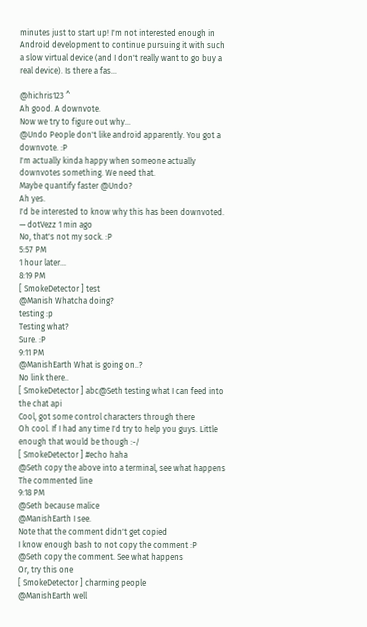minutes just to start up! I'm not interested enough in Android development to continue pursuing it with such a slow virtual device (and I don't really want to go buy a real device). Is there a fas...

@hichris123 ^
Ah good. A downvote.
Now we try to figure out why...
@Undo People don't like android apparently. You got a downvote. :P
I'm actually kinda happy when someone actually downvotes something. We need that.
Maybe quantify faster @Undo?
Ah yes.
I'd be interested to know why this has been downvoted. — dotVezz 1 min ago
No, that's not my sock. :P
5:57 PM
1 hour later…
8:19 PM
[ SmokeDetector ] test
@Manish Whatcha doing?
testing :p
Testing what?
Sure. :P
9:11 PM
@ManishEarth What is going on..?
No link there..
[ SmokeDetector ] abc@Seth testing what I can feed into the chat api
Cool, got some control characters through there
Oh cool. If I had any time I'd try to help you guys. Little enough that would be though :-/
[ SmokeDetector ] #echo haha
@Seth copy the above into a terminal, see what happens
The commented line
9:18 PM
@Seth because malice
@ManishEarth I see.
Note that the comment didn't get copied
I know enough bash to not copy the comment :P
@Seth copy the comment. See what happens
Or, try this one
[ SmokeDetector ] charming people
@ManishEarth well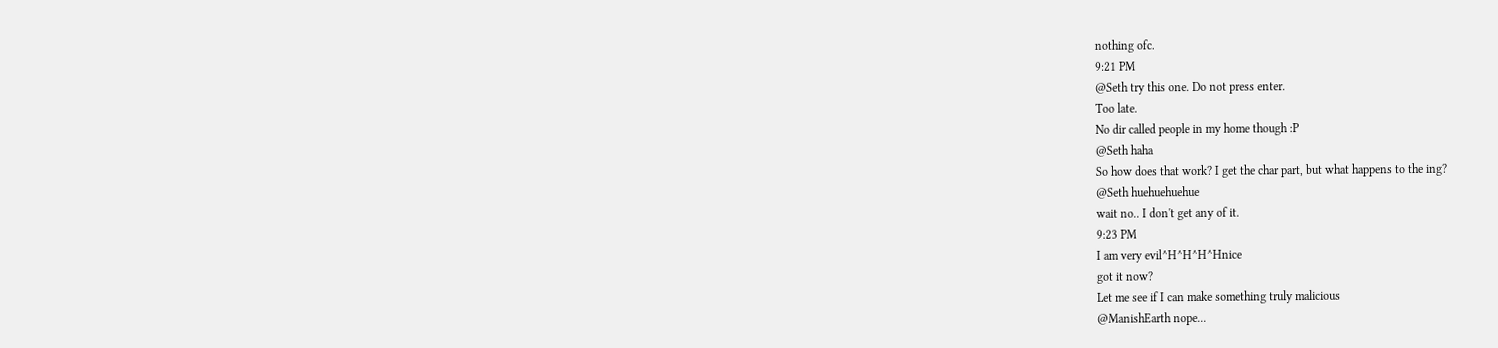nothing ofc.
9:21 PM
@Seth try this one. Do not press enter.
Too late.
No dir called people in my home though :P
@Seth haha
So how does that work? I get the char part, but what happens to the ing?
@Seth huehuehuehue
wait no.. I don't get any of it.
9:23 PM
I am very evil^H^H^H^Hnice
got it now?
Let me see if I can make something truly malicious
@ManishEarth nope...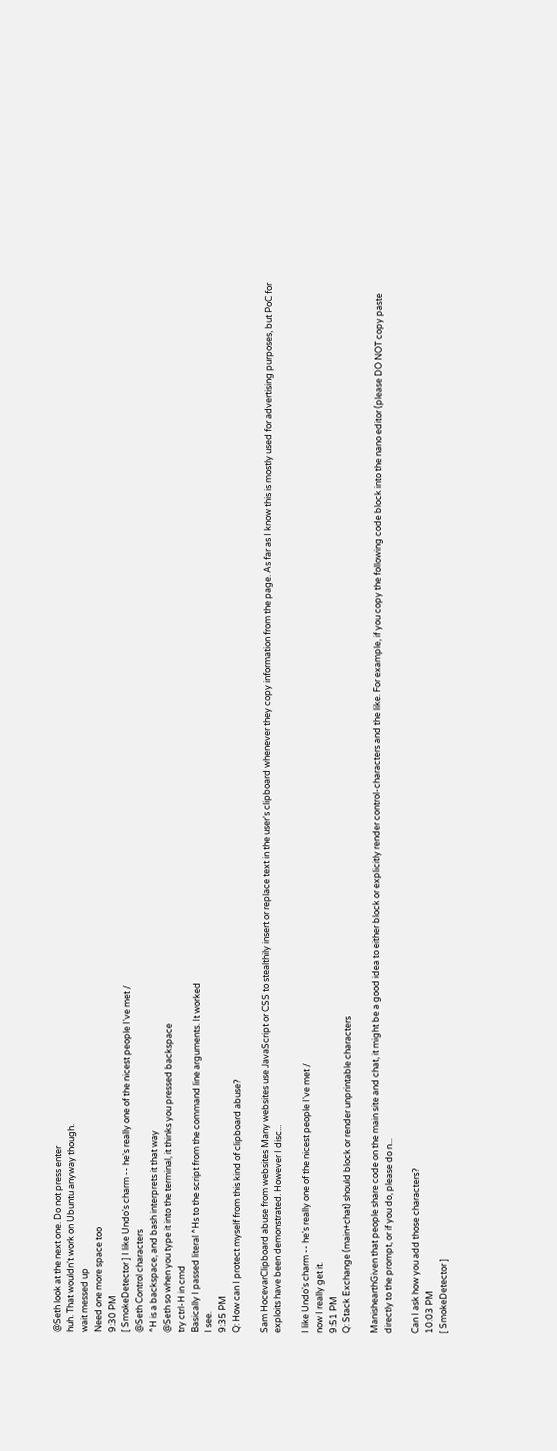@Seth look at the next one. Do not press enter
huh. That wouldn't work on Ubuntu anyway though.
wait messed up
Need one more space too
9:30 PM
[ SmokeDetector ] I like Undo's charm -- he's really one of the nicest people I've met /
@Seth Control characters
^H is a backspace, and bash interprets it that way
@Seth so when you type it into the terminal, it thinks you pressed backspace
try ctrl-H in cmd
Basically I passed literal ^Hs to the script from the command line arguments. It worked
I see.
9:35 PM
Q: How can I protect myself from this kind of clipboard abuse?

Sam HocevarClipboard abuse from websites Many websites use JavaScript or CSS to stealthily insert or replace text in the user's clipboard whenever they copy information from the page. As far as I know this is mostly used for advertising purposes, but PoC for exploits have been demonstrated. However I disc...

I like Undo's charm -- he's really one of the nicest people I've met /
now I really get it.
9:51 PM
Q: Stack Exchange (main+chat) should block or render unprintable characters

ManishearthGiven that people share code on the main site and chat, it might be a good idea to either block or explicitly render control-characters and the like. For example, if you copy the following code block into the nano editor (please DO NOT copy paste directly to the prompt, or if you do, please do n...

Can I ask how you add those characters?
10:03 PM
[ SmokeDetector ]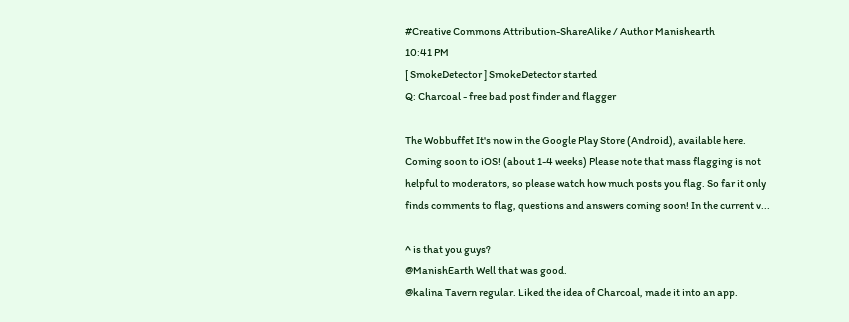#Creative Commons Attribution-ShareAlike / Author Manishearth
10:41 PM
[ SmokeDetector ] SmokeDetector started
Q: Charcoal - free bad post finder and flagger

The Wobbuffet It's now in the Google Play Store (Android), available here. Coming soon to iOS! (about 1-4 weeks) Please note that mass flagging is not helpful to moderators, so please watch how much posts you flag. So far it only finds comments to flag, questions and answers coming soon! In the current v...

^ is that you guys?
@ManishEarth Well that was good.
@kalina Tavern regular. Liked the idea of Charcoal, made it into an app.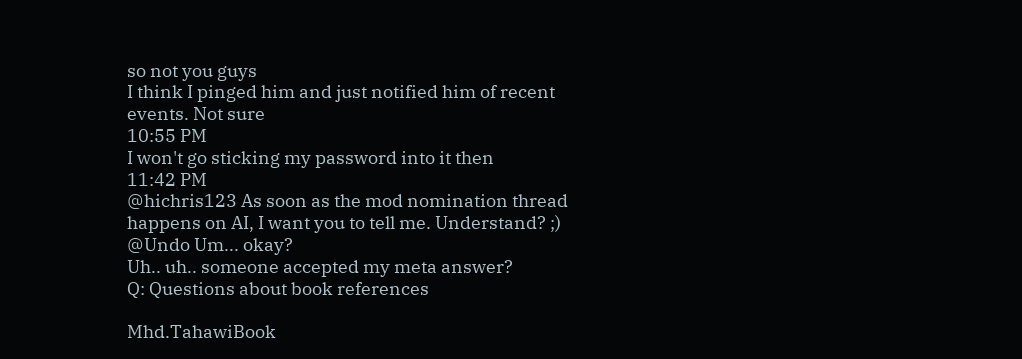so not you guys
I think I pinged him and just notified him of recent events. Not sure
10:55 PM
I won't go sticking my password into it then
11:42 PM
@hichris123 As soon as the mod nomination thread happens on AI, I want you to tell me. Understand? ;)
@Undo Um... okay?
Uh.. uh.. someone accepted my meta answer?
Q: Questions about book references

Mhd.TahawiBook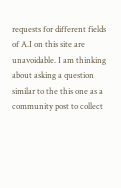requests for different fields of A.I on this site are unavoidable. I am thinking about asking a question similar to the this one as a community post to collect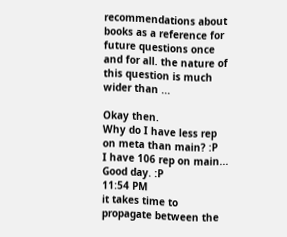recommendations about books as a reference for future questions once and for all. the nature of this question is much wider than ...

Okay then.
Why do I have less rep on meta than main? :P
I have 106 rep on main...
Good day. :P
11:54 PM
it takes time to propagate between the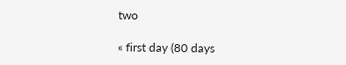two

« first day (80 days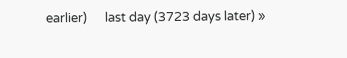earlier)      last day (3723 days later) »